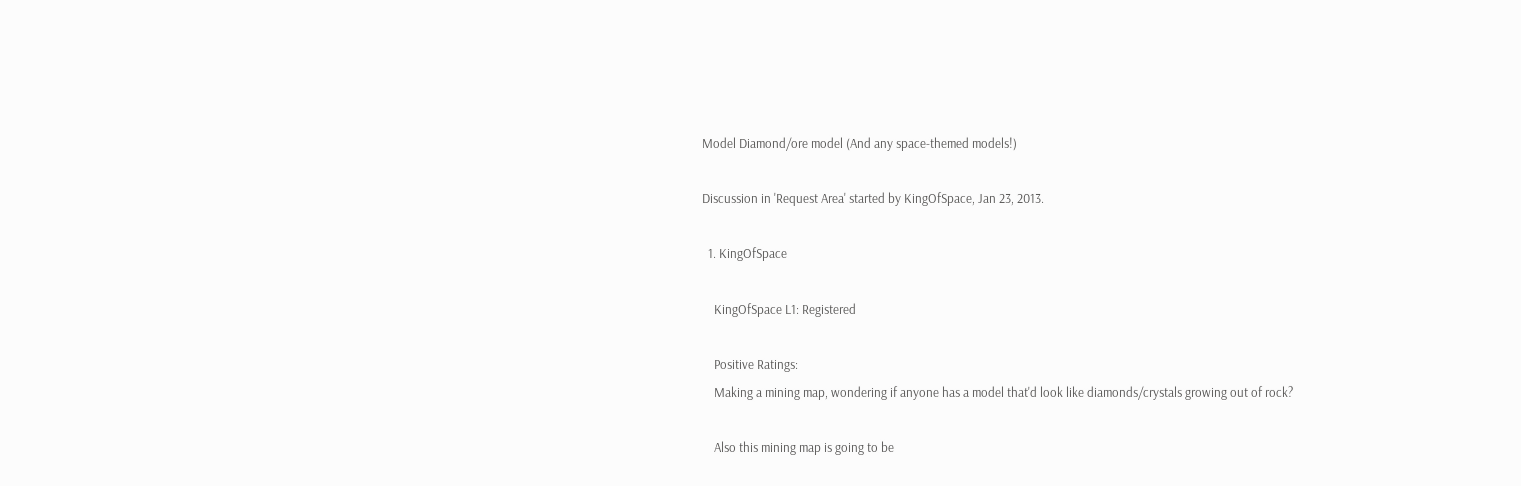Model Diamond/ore model (And any space-themed models!)

Discussion in 'Request Area' started by KingOfSpace, Jan 23, 2013.

  1. KingOfSpace

    KingOfSpace L1: Registered

    Positive Ratings:
    Making a mining map, wondering if anyone has a model that'd look like diamonds/crystals growing out of rock?

    Also this mining map is going to be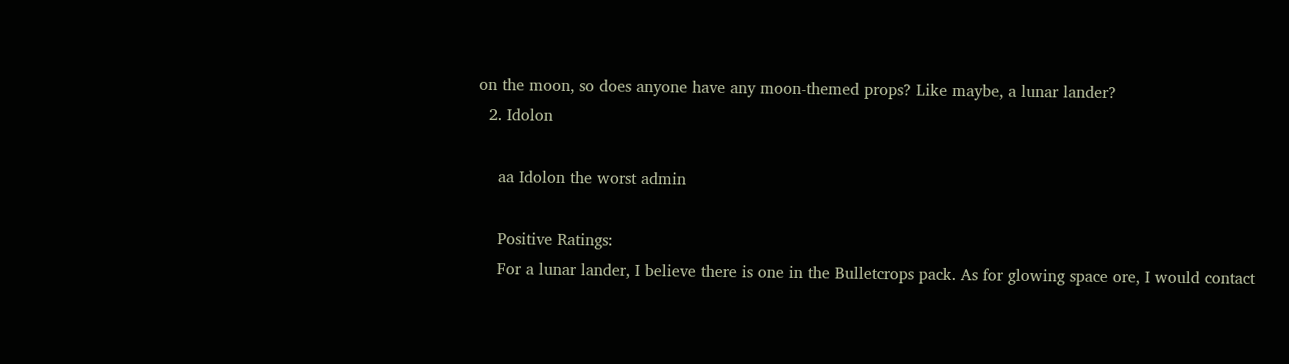on the moon, so does anyone have any moon-themed props? Like maybe, a lunar lander?
  2. Idolon

    aa Idolon the worst admin

    Positive Ratings:
    For a lunar lander, I believe there is one in the Bulletcrops pack. As for glowing space ore, I would contact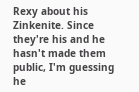Rexy about his Zinkenite. Since they're his and he hasn't made them public, I'm guessing he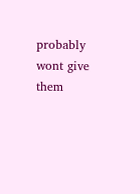probably wont give them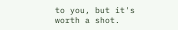to you, but it's worth a shot.